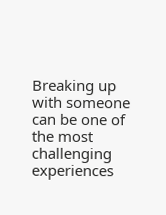Breaking up with someone can be one of the most challenging experiences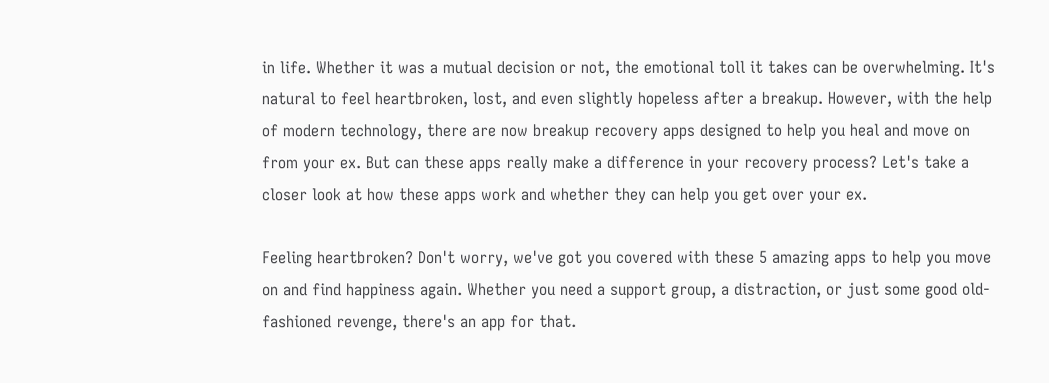in life. Whether it was a mutual decision or not, the emotional toll it takes can be overwhelming. It's natural to feel heartbroken, lost, and even slightly hopeless after a breakup. However, with the help of modern technology, there are now breakup recovery apps designed to help you heal and move on from your ex. But can these apps really make a difference in your recovery process? Let's take a closer look at how these apps work and whether they can help you get over your ex.

Feeling heartbroken? Don't worry, we've got you covered with these 5 amazing apps to help you move on and find happiness again. Whether you need a support group, a distraction, or just some good old-fashioned revenge, there's an app for that.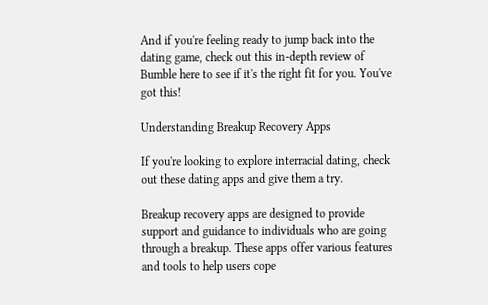And if you're feeling ready to jump back into the dating game, check out this in-depth review of Bumble here to see if it's the right fit for you. You've got this!

Understanding Breakup Recovery Apps

If you're looking to explore interracial dating, check out these dating apps and give them a try.

Breakup recovery apps are designed to provide support and guidance to individuals who are going through a breakup. These apps offer various features and tools to help users cope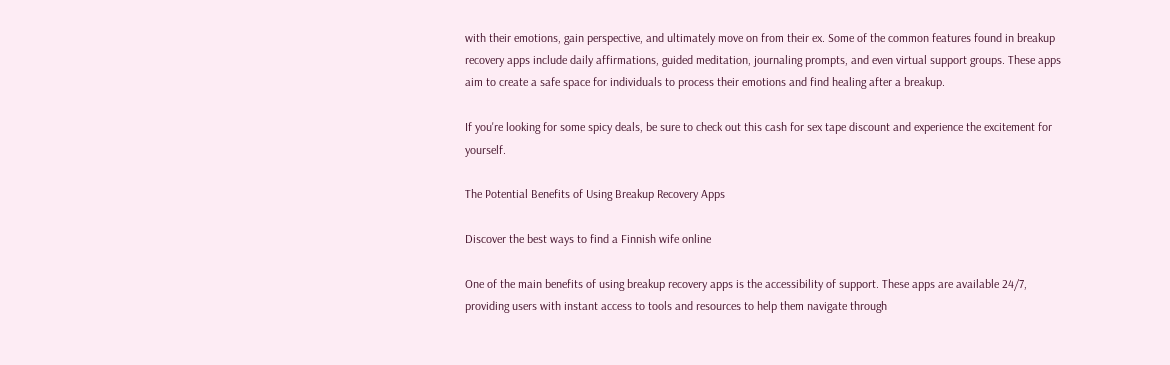with their emotions, gain perspective, and ultimately move on from their ex. Some of the common features found in breakup recovery apps include daily affirmations, guided meditation, journaling prompts, and even virtual support groups. These apps aim to create a safe space for individuals to process their emotions and find healing after a breakup.

If you're looking for some spicy deals, be sure to check out this cash for sex tape discount and experience the excitement for yourself.

The Potential Benefits of Using Breakup Recovery Apps

Discover the best ways to find a Finnish wife online

One of the main benefits of using breakup recovery apps is the accessibility of support. These apps are available 24/7, providing users with instant access to tools and resources to help them navigate through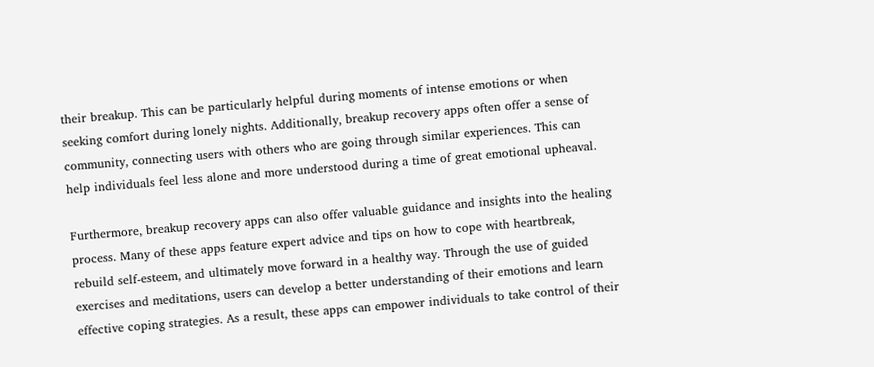their breakup. This can be particularly helpful during moments of intense emotions or when seeking comfort during lonely nights. Additionally, breakup recovery apps often offer a sense of community, connecting users with others who are going through similar experiences. This can help individuals feel less alone and more understood during a time of great emotional upheaval.

Furthermore, breakup recovery apps can also offer valuable guidance and insights into the healing process. Many of these apps feature expert advice and tips on how to cope with heartbreak, rebuild self-esteem, and ultimately move forward in a healthy way. Through the use of guided exercises and meditations, users can develop a better understanding of their emotions and learn effective coping strategies. As a result, these apps can empower individuals to take control of their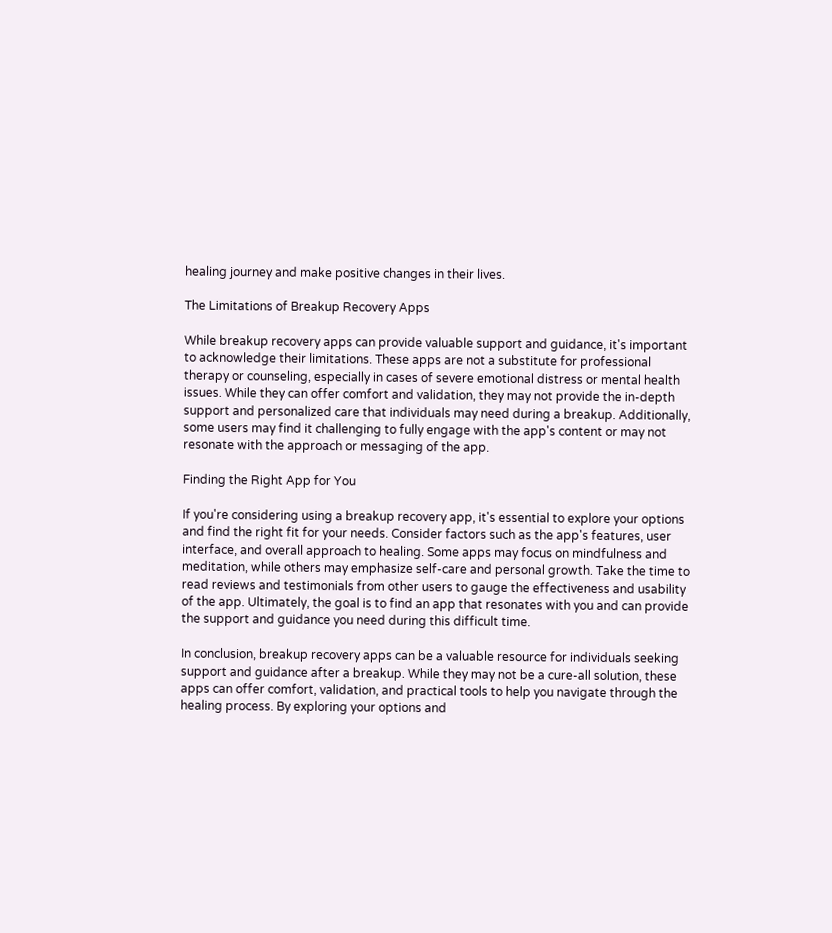healing journey and make positive changes in their lives.

The Limitations of Breakup Recovery Apps

While breakup recovery apps can provide valuable support and guidance, it's important to acknowledge their limitations. These apps are not a substitute for professional therapy or counseling, especially in cases of severe emotional distress or mental health issues. While they can offer comfort and validation, they may not provide the in-depth support and personalized care that individuals may need during a breakup. Additionally, some users may find it challenging to fully engage with the app's content or may not resonate with the approach or messaging of the app.

Finding the Right App for You

If you're considering using a breakup recovery app, it's essential to explore your options and find the right fit for your needs. Consider factors such as the app's features, user interface, and overall approach to healing. Some apps may focus on mindfulness and meditation, while others may emphasize self-care and personal growth. Take the time to read reviews and testimonials from other users to gauge the effectiveness and usability of the app. Ultimately, the goal is to find an app that resonates with you and can provide the support and guidance you need during this difficult time.

In conclusion, breakup recovery apps can be a valuable resource for individuals seeking support and guidance after a breakup. While they may not be a cure-all solution, these apps can offer comfort, validation, and practical tools to help you navigate through the healing process. By exploring your options and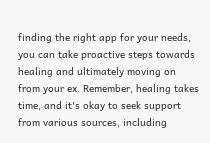finding the right app for your needs, you can take proactive steps towards healing and ultimately moving on from your ex. Remember, healing takes time, and it's okay to seek support from various sources, including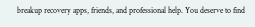breakup recovery apps, friends, and professional help. You deserve to find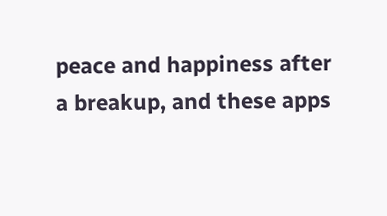peace and happiness after a breakup, and these apps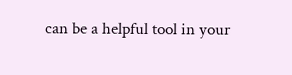can be a helpful tool in your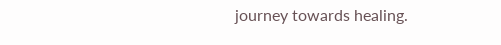journey towards healing.